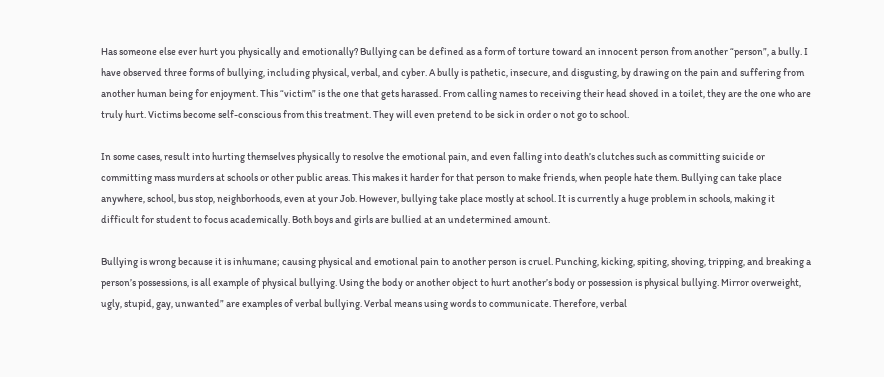Has someone else ever hurt you physically and emotionally? Bullying can be defined as a form of torture toward an innocent person from another “person”, a bully. I have observed three forms of bullying, including physical, verbal, and cyber. A bully is pathetic, insecure, and disgusting, by drawing on the pain and suffering from another human being for enjoyment. This “victim” is the one that gets harassed. From calling names to receiving their head shoved in a toilet, they are the one who are truly hurt. Victims become self-conscious from this treatment. They will even pretend to be sick in order o not go to school.

In some cases, result into hurting themselves physically to resolve the emotional pain, and even falling into death’s clutches such as committing suicide or committing mass murders at schools or other public areas. This makes it harder for that person to make friends, when people hate them. Bullying can take place anywhere, school, bus stop, neighborhoods, even at your Job. However, bullying take place mostly at school. It is currently a huge problem in schools, making it difficult for student to focus academically. Both boys and girls are bullied at an undetermined amount.

Bullying is wrong because it is inhumane; causing physical and emotional pain to another person is cruel. Punching, kicking, spiting, shoving, tripping, and breaking a person’s possessions, is all example of physical bullying. Using the body or another object to hurt another’s body or possession is physical bullying. Mirror overweight, ugly, stupid, gay, unwanted” are examples of verbal bullying. Verbal means using words to communicate. Therefore, verbal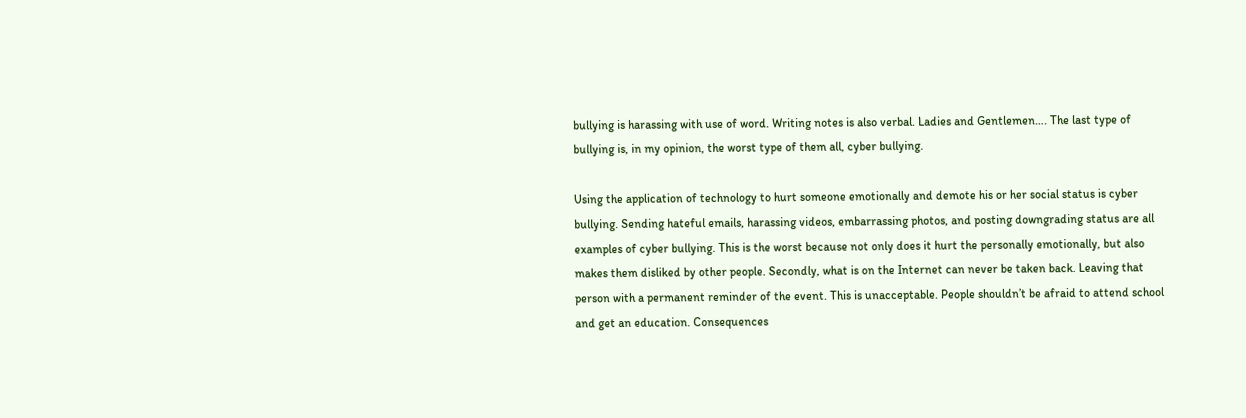bullying is harassing with use of word. Writing notes is also verbal. Ladies and Gentlemen…. The last type of bullying is, in my opinion, the worst type of them all, cyber bullying.

Using the application of technology to hurt someone emotionally and demote his or her social status is cyber bullying. Sending hateful emails, harassing videos, embarrassing photos, and posting downgrading status are all examples of cyber bullying. This is the worst because not only does it hurt the personally emotionally, but also makes them disliked by other people. Secondly, what is on the Internet can never be taken back. Leaving that person with a permanent reminder of the event. This is unacceptable. People shouldn’t be afraid to attend school and get an education. Consequences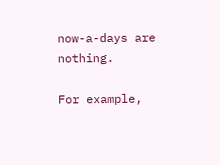now-a-days are nothing.

For example,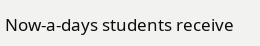Now-a-days students receive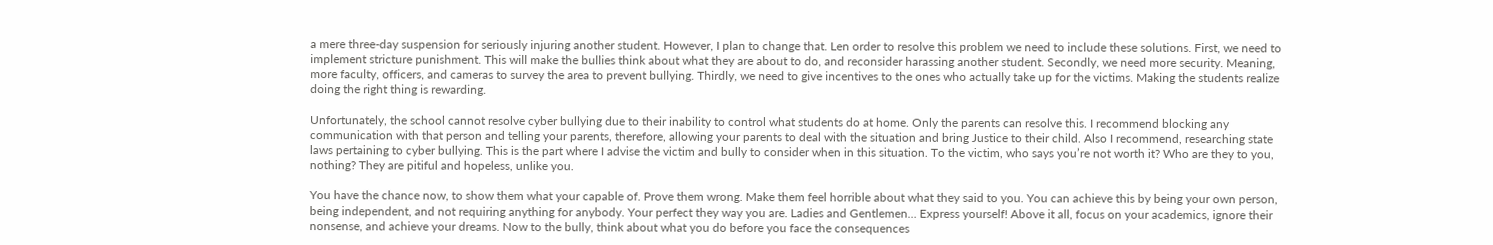a mere three-day suspension for seriously injuring another student. However, I plan to change that. Len order to resolve this problem we need to include these solutions. First, we need to implement stricture punishment. This will make the bullies think about what they are about to do, and reconsider harassing another student. Secondly, we need more security. Meaning, more faculty, officers, and cameras to survey the area to prevent bullying. Thirdly, we need to give incentives to the ones who actually take up for the victims. Making the students realize doing the right thing is rewarding.

Unfortunately, the school cannot resolve cyber bullying due to their inability to control what students do at home. Only the parents can resolve this. I recommend blocking any communication with that person and telling your parents, therefore, allowing your parents to deal with the situation and bring Justice to their child. Also I recommend, researching state laws pertaining to cyber bullying. This is the part where I advise the victim and bully to consider when in this situation. To the victim, who says you’re not worth it? Who are they to you, nothing? They are pitiful and hopeless, unlike you.

You have the chance now, to show them what your capable of. Prove them wrong. Make them feel horrible about what they said to you. You can achieve this by being your own person, being independent, and not requiring anything for anybody. Your perfect they way you are. Ladies and Gentlemen… Express yourself! Above it all, focus on your academics, ignore their nonsense, and achieve your dreams. Now to the bully, think about what you do before you face the consequences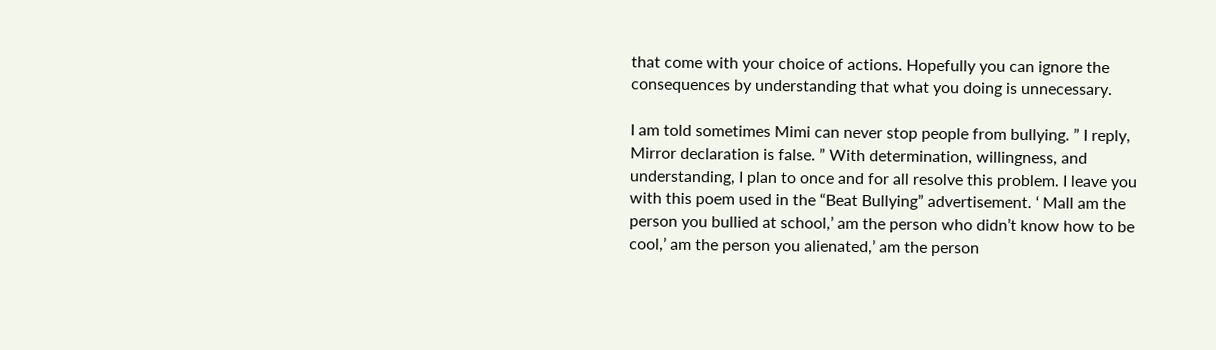that come with your choice of actions. Hopefully you can ignore the consequences by understanding that what you doing is unnecessary.

I am told sometimes Mimi can never stop people from bullying. ” I reply, Mirror declaration is false. ” With determination, willingness, and understanding, I plan to once and for all resolve this problem. I leave you with this poem used in the “Beat Bullying” advertisement. ‘ Mall am the person you bullied at school,’ am the person who didn’t know how to be cool,’ am the person you alienated,’ am the person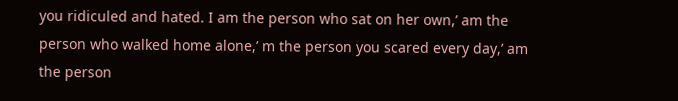you ridiculed and hated. I am the person who sat on her own,’ am the person who walked home alone,’ m the person you scared every day,’ am the person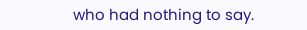who had nothing to say.